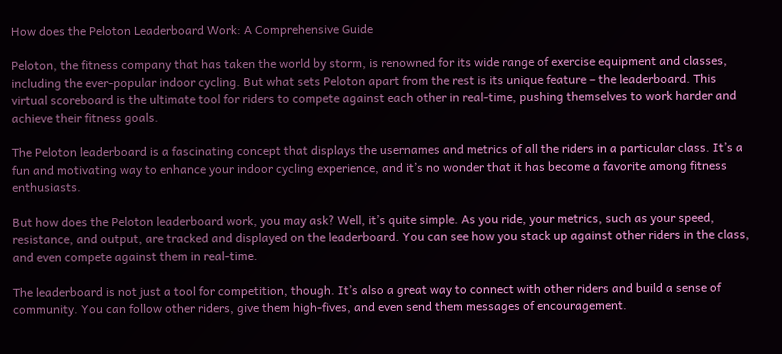How does the Peloton Leaderboard Work: A Comprehensive Guide

Peloton, the fitness company that has taken the world by storm, is renowned for its wide range of exercise equipment and classes, including the ever-popular indoor cycling. But what sets Peloton apart from the rest is its unique feature – the leaderboard. This virtual scoreboard is the ultimate tool for riders to compete against each other in real-time, pushing themselves to work harder and achieve their fitness goals.

The Peloton leaderboard is a fascinating concept that displays the usernames and metrics of all the riders in a particular class. It’s a fun and motivating way to enhance your indoor cycling experience, and it’s no wonder that it has become a favorite among fitness enthusiasts.

But how does the Peloton leaderboard work, you may ask? Well, it’s quite simple. As you ride, your metrics, such as your speed, resistance, and output, are tracked and displayed on the leaderboard. You can see how you stack up against other riders in the class, and even compete against them in real-time.

The leaderboard is not just a tool for competition, though. It’s also a great way to connect with other riders and build a sense of community. You can follow other riders, give them high-fives, and even send them messages of encouragement.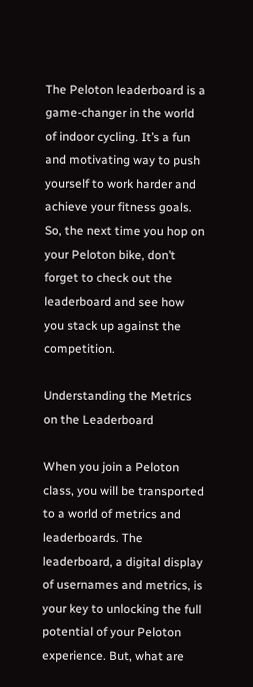The Peloton leaderboard is a game-changer in the world of indoor cycling. It’s a fun and motivating way to push yourself to work harder and achieve your fitness goals. So, the next time you hop on your Peloton bike, don’t forget to check out the leaderboard and see how you stack up against the competition.

Understanding the Metrics on the Leaderboard

When you join a Peloton class, you will be transported to a world of metrics and leaderboards. The leaderboard, a digital display of usernames and metrics, is your key to unlocking the full potential of your Peloton experience. But, what are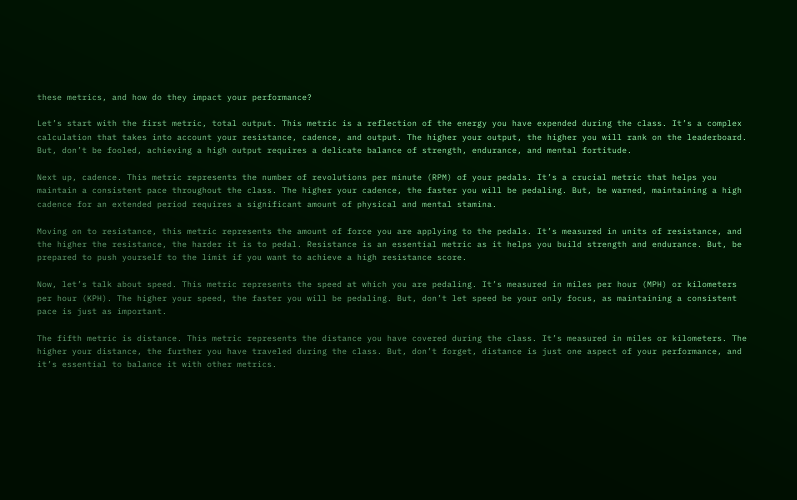these metrics, and how do they impact your performance?

Let’s start with the first metric, total output. This metric is a reflection of the energy you have expended during the class. It’s a complex calculation that takes into account your resistance, cadence, and output. The higher your output, the higher you will rank on the leaderboard. But, don’t be fooled, achieving a high output requires a delicate balance of strength, endurance, and mental fortitude.

Next up, cadence. This metric represents the number of revolutions per minute (RPM) of your pedals. It’s a crucial metric that helps you maintain a consistent pace throughout the class. The higher your cadence, the faster you will be pedaling. But, be warned, maintaining a high cadence for an extended period requires a significant amount of physical and mental stamina.

Moving on to resistance, this metric represents the amount of force you are applying to the pedals. It’s measured in units of resistance, and the higher the resistance, the harder it is to pedal. Resistance is an essential metric as it helps you build strength and endurance. But, be prepared to push yourself to the limit if you want to achieve a high resistance score.

Now, let’s talk about speed. This metric represents the speed at which you are pedaling. It’s measured in miles per hour (MPH) or kilometers per hour (KPH). The higher your speed, the faster you will be pedaling. But, don’t let speed be your only focus, as maintaining a consistent pace is just as important.

The fifth metric is distance. This metric represents the distance you have covered during the class. It’s measured in miles or kilometers. The higher your distance, the further you have traveled during the class. But, don’t forget, distance is just one aspect of your performance, and it’s essential to balance it with other metrics.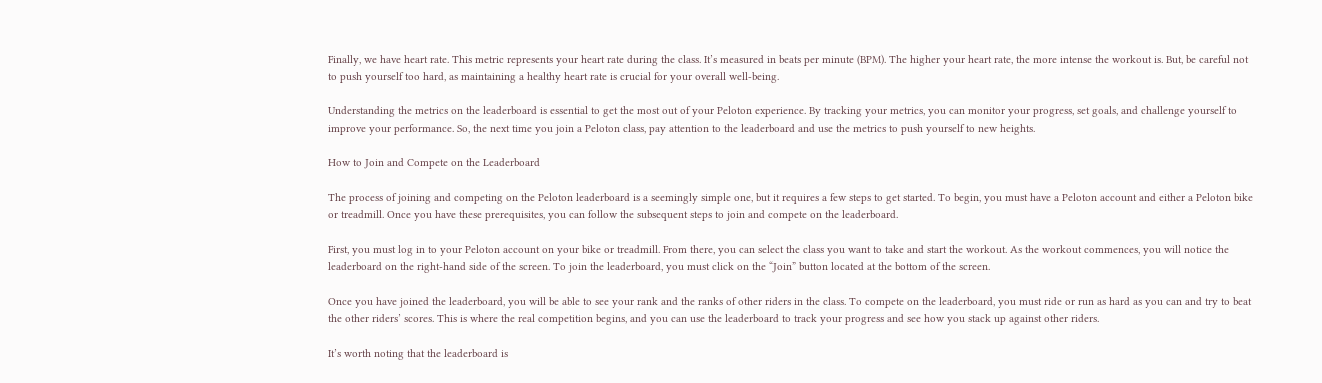Finally, we have heart rate. This metric represents your heart rate during the class. It’s measured in beats per minute (BPM). The higher your heart rate, the more intense the workout is. But, be careful not to push yourself too hard, as maintaining a healthy heart rate is crucial for your overall well-being.

Understanding the metrics on the leaderboard is essential to get the most out of your Peloton experience. By tracking your metrics, you can monitor your progress, set goals, and challenge yourself to improve your performance. So, the next time you join a Peloton class, pay attention to the leaderboard and use the metrics to push yourself to new heights.

How to Join and Compete on the Leaderboard

The process of joining and competing on the Peloton leaderboard is a seemingly simple one, but it requires a few steps to get started. To begin, you must have a Peloton account and either a Peloton bike or treadmill. Once you have these prerequisites, you can follow the subsequent steps to join and compete on the leaderboard.

First, you must log in to your Peloton account on your bike or treadmill. From there, you can select the class you want to take and start the workout. As the workout commences, you will notice the leaderboard on the right-hand side of the screen. To join the leaderboard, you must click on the “Join” button located at the bottom of the screen.

Once you have joined the leaderboard, you will be able to see your rank and the ranks of other riders in the class. To compete on the leaderboard, you must ride or run as hard as you can and try to beat the other riders’ scores. This is where the real competition begins, and you can use the leaderboard to track your progress and see how you stack up against other riders.

It’s worth noting that the leaderboard is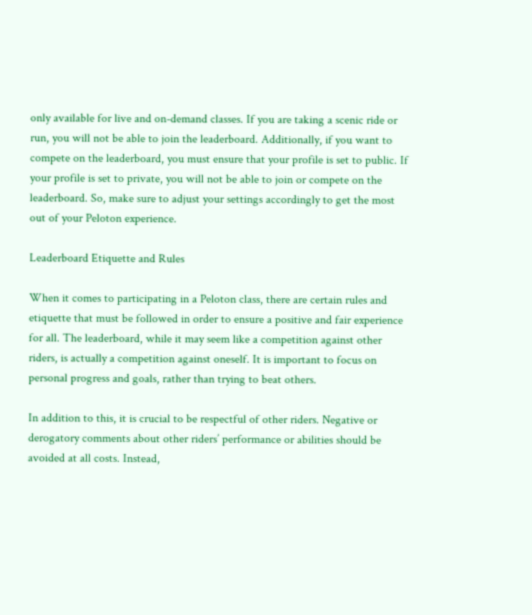only available for live and on-demand classes. If you are taking a scenic ride or run, you will not be able to join the leaderboard. Additionally, if you want to compete on the leaderboard, you must ensure that your profile is set to public. If your profile is set to private, you will not be able to join or compete on the leaderboard. So, make sure to adjust your settings accordingly to get the most out of your Peloton experience.

Leaderboard Etiquette and Rules

When it comes to participating in a Peloton class, there are certain rules and etiquette that must be followed in order to ensure a positive and fair experience for all. The leaderboard, while it may seem like a competition against other riders, is actually a competition against oneself. It is important to focus on personal progress and goals, rather than trying to beat others.

In addition to this, it is crucial to be respectful of other riders. Negative or derogatory comments about other riders’ performance or abilities should be avoided at all costs. Instead,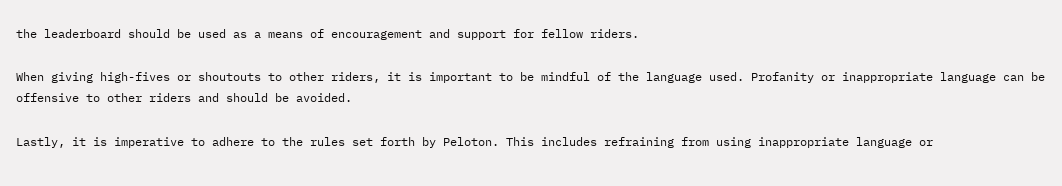the leaderboard should be used as a means of encouragement and support for fellow riders.

When giving high-fives or shoutouts to other riders, it is important to be mindful of the language used. Profanity or inappropriate language can be offensive to other riders and should be avoided.

Lastly, it is imperative to adhere to the rules set forth by Peloton. This includes refraining from using inappropriate language or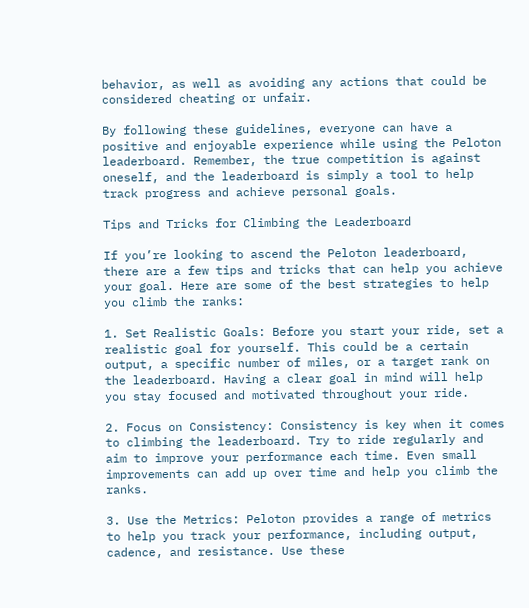behavior, as well as avoiding any actions that could be considered cheating or unfair.

By following these guidelines, everyone can have a positive and enjoyable experience while using the Peloton leaderboard. Remember, the true competition is against oneself, and the leaderboard is simply a tool to help track progress and achieve personal goals.

Tips and Tricks for Climbing the Leaderboard

If you’re looking to ascend the Peloton leaderboard, there are a few tips and tricks that can help you achieve your goal. Here are some of the best strategies to help you climb the ranks:

1. Set Realistic Goals: Before you start your ride, set a realistic goal for yourself. This could be a certain output, a specific number of miles, or a target rank on the leaderboard. Having a clear goal in mind will help you stay focused and motivated throughout your ride.

2. Focus on Consistency: Consistency is key when it comes to climbing the leaderboard. Try to ride regularly and aim to improve your performance each time. Even small improvements can add up over time and help you climb the ranks.

3. Use the Metrics: Peloton provides a range of metrics to help you track your performance, including output, cadence, and resistance. Use these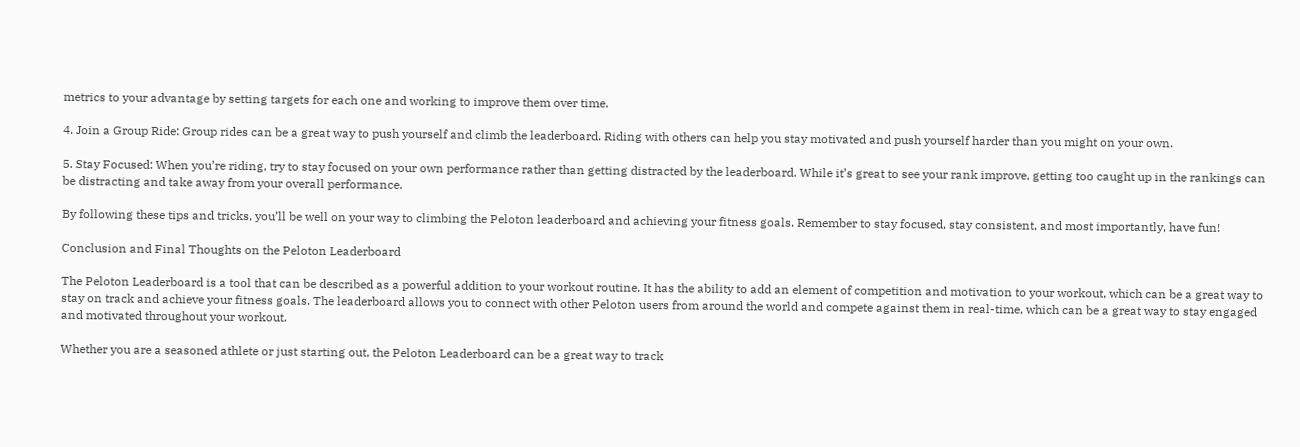metrics to your advantage by setting targets for each one and working to improve them over time.

4. Join a Group Ride: Group rides can be a great way to push yourself and climb the leaderboard. Riding with others can help you stay motivated and push yourself harder than you might on your own.

5. Stay Focused: When you’re riding, try to stay focused on your own performance rather than getting distracted by the leaderboard. While it’s great to see your rank improve, getting too caught up in the rankings can be distracting and take away from your overall performance.

By following these tips and tricks, you’ll be well on your way to climbing the Peloton leaderboard and achieving your fitness goals. Remember to stay focused, stay consistent, and most importantly, have fun!

Conclusion and Final Thoughts on the Peloton Leaderboard

The Peloton Leaderboard is a tool that can be described as a powerful addition to your workout routine. It has the ability to add an element of competition and motivation to your workout, which can be a great way to stay on track and achieve your fitness goals. The leaderboard allows you to connect with other Peloton users from around the world and compete against them in real-time, which can be a great way to stay engaged and motivated throughout your workout.

Whether you are a seasoned athlete or just starting out, the Peloton Leaderboard can be a great way to track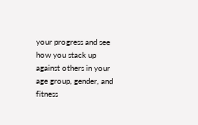your progress and see how you stack up against others in your age group, gender, and fitness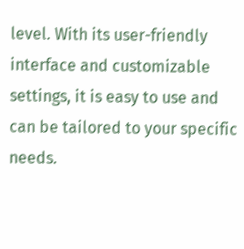level. With its user-friendly interface and customizable settings, it is easy to use and can be tailored to your specific needs.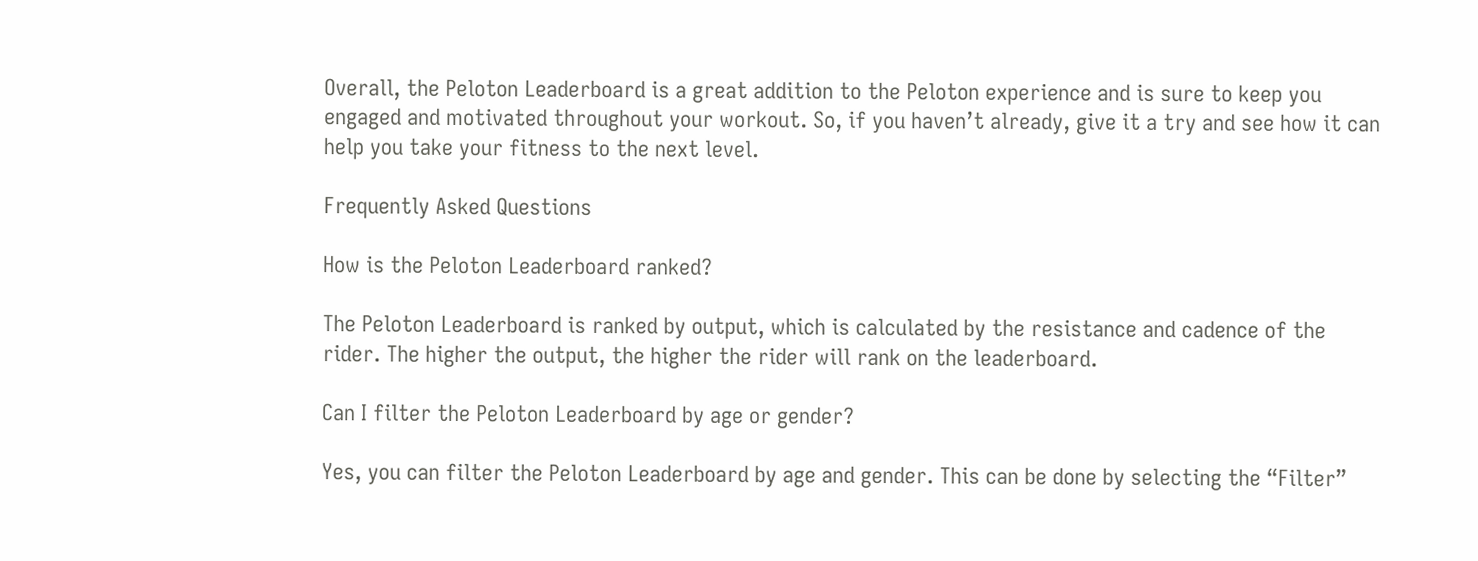Overall, the Peloton Leaderboard is a great addition to the Peloton experience and is sure to keep you engaged and motivated throughout your workout. So, if you haven’t already, give it a try and see how it can help you take your fitness to the next level.

Frequently Asked Questions

How is the Peloton Leaderboard ranked?

The Peloton Leaderboard is ranked by output, which is calculated by the resistance and cadence of the rider. The higher the output, the higher the rider will rank on the leaderboard.

Can I filter the Peloton Leaderboard by age or gender?

Yes, you can filter the Peloton Leaderboard by age and gender. This can be done by selecting the “Filter”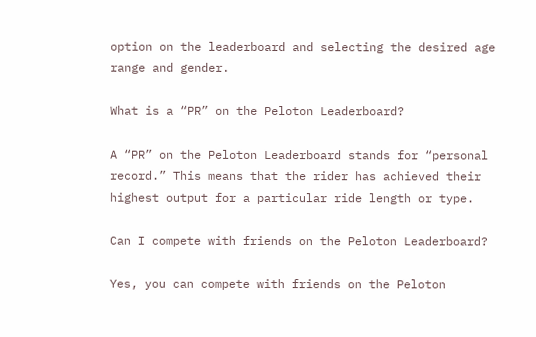option on the leaderboard and selecting the desired age range and gender.

What is a “PR” on the Peloton Leaderboard?

A “PR” on the Peloton Leaderboard stands for “personal record.” This means that the rider has achieved their highest output for a particular ride length or type.

Can I compete with friends on the Peloton Leaderboard?

Yes, you can compete with friends on the Peloton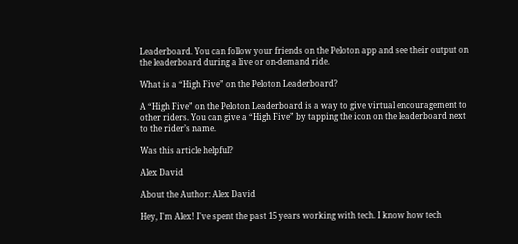Leaderboard. You can follow your friends on the Peloton app and see their output on the leaderboard during a live or on-demand ride.

What is a “High Five” on the Peloton Leaderboard?

A “High Five” on the Peloton Leaderboard is a way to give virtual encouragement to other riders. You can give a “High Five” by tapping the icon on the leaderboard next to the rider’s name.

Was this article helpful?

Alex David

About the Author: Alex David

Hey, I'm Alex! I've spent the past 15 years working with tech. I know how tech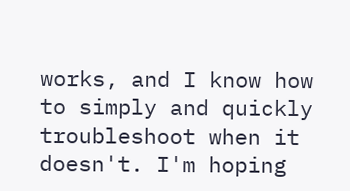works, and I know how to simply and quickly troubleshoot when it doesn't. I'm hoping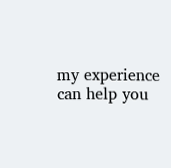my experience can help you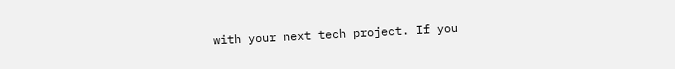with your next tech project. If you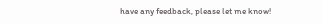have any feedback, please let me know!